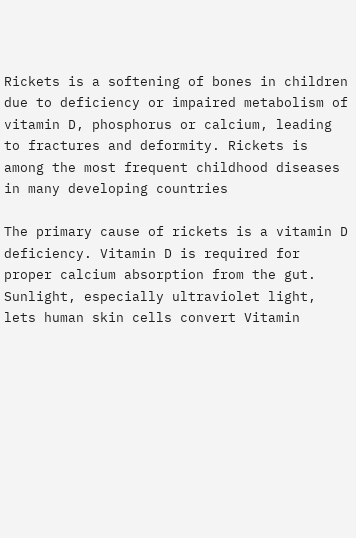Rickets is a softening of bones in children due to deficiency or impaired metabolism of vitamin D, phosphorus or calcium, leading to fractures and deformity. Rickets is among the most frequent childhood diseases in many developing countries

The primary cause of rickets is a vitamin D deficiency. Vitamin D is required for proper calcium absorption from the gut. Sunlight, especially ultraviolet light, lets human skin cells convert Vitamin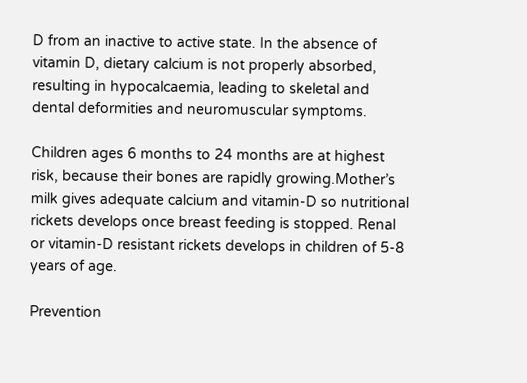D from an inactive to active state. In the absence of vitamin D, dietary calcium is not properly absorbed, resulting in hypocalcaemia, leading to skeletal and dental deformities and neuromuscular symptoms.

Children ages 6 months to 24 months are at highest risk, because their bones are rapidly growing.Mother’s milk gives adequate calcium and vitamin-D so nutritional rickets develops once breast feeding is stopped. Renal or vitamin-D resistant rickets develops in children of 5-8 years of age.

Prevention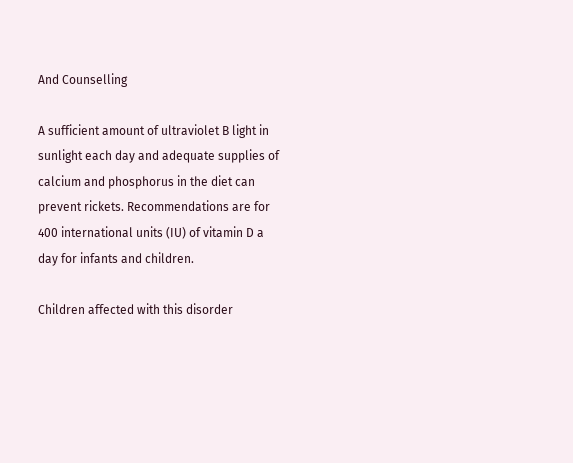And Counselling

A sufficient amount of ultraviolet B light in sunlight each day and adequate supplies of calcium and phosphorus in the diet can prevent rickets. Recommendations are for 400 international units (IU) of vitamin D a day for infants and children.

Children affected with this disorder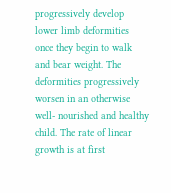progressively develop lower limb deformities once they begin to walk and bear weight. The deformities progressively worsen in an otherwise well- nourished and healthy child. The rate of linear growth is at first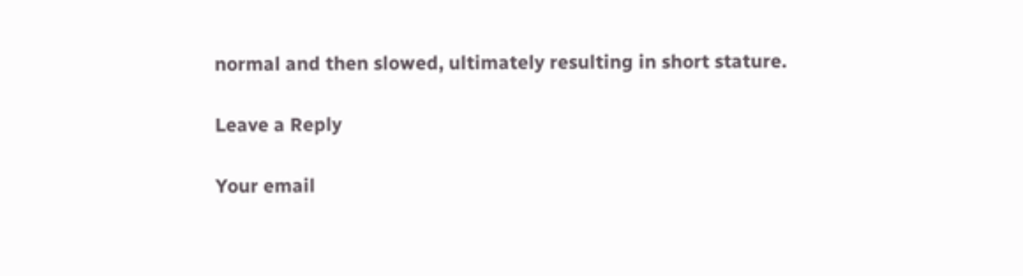normal and then slowed, ultimately resulting in short stature.

Leave a Reply

Your email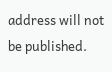address will not be published.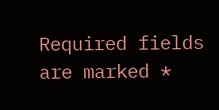Required fields are marked *